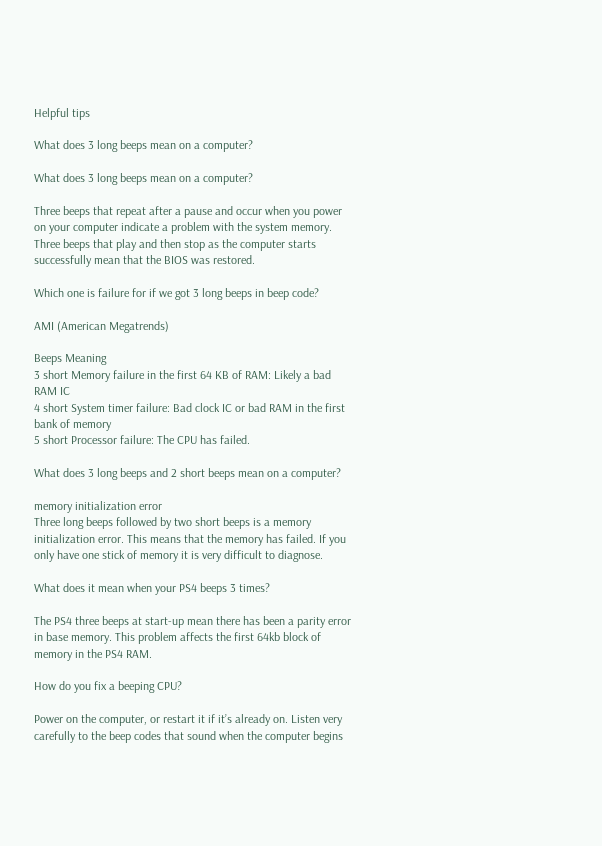Helpful tips

What does 3 long beeps mean on a computer?

What does 3 long beeps mean on a computer?

Three beeps that repeat after a pause and occur when you power on your computer indicate a problem with the system memory. Three beeps that play and then stop as the computer starts successfully mean that the BIOS was restored.

Which one is failure for if we got 3 long beeps in beep code?

AMI (American Megatrends)

Beeps Meaning
3 short Memory failure in the first 64 KB of RAM: Likely a bad RAM IC
4 short System timer failure: Bad clock IC or bad RAM in the first bank of memory
5 short Processor failure: The CPU has failed.

What does 3 long beeps and 2 short beeps mean on a computer?

memory initialization error
Three long beeps followed by two short beeps is a memory initialization error. This means that the memory has failed. If you only have one stick of memory it is very difficult to diagnose.

What does it mean when your PS4 beeps 3 times?

The PS4 three beeps at start-up mean there has been a parity error in base memory. This problem affects the first 64kb block of memory in the PS4 RAM.

How do you fix a beeping CPU?

Power on the computer, or restart it if it’s already on. Listen very carefully to the beep codes that sound when the computer begins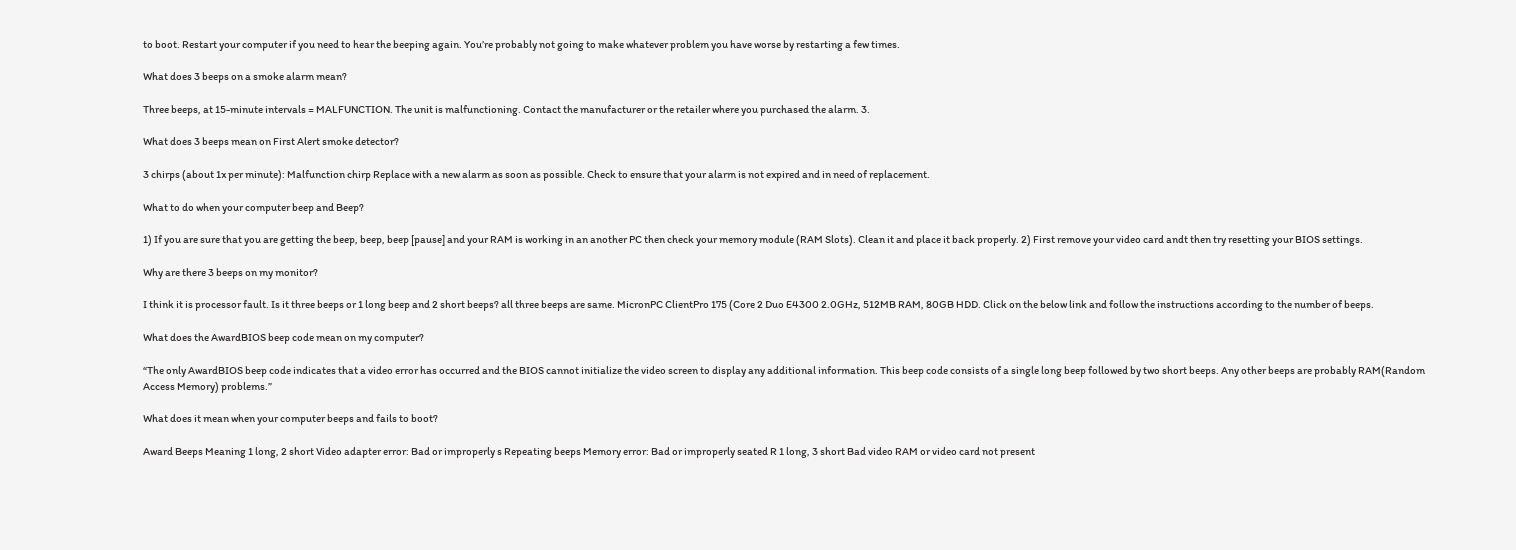to boot. Restart your computer if you need to hear the beeping again. You’re probably not going to make whatever problem you have worse by restarting a few times.

What does 3 beeps on a smoke alarm mean?

Three beeps, at 15-minute intervals = MALFUNCTION. The unit is malfunctioning. Contact the manufacturer or the retailer where you purchased the alarm. 3.

What does 3 beeps mean on First Alert smoke detector?

3 chirps (about 1x per minute): Malfunction chirp Replace with a new alarm as soon as possible. Check to ensure that your alarm is not expired and in need of replacement.

What to do when your computer beep and Beep?

1) If you are sure that you are getting the beep, beep, beep [pause] and your RAM is working in an another PC then check your memory module (RAM Slots). Clean it and place it back properly. 2) First remove your video card andt then try resetting your BIOS settings.

Why are there 3 beeps on my monitor?

I think it is processor fault. Is it three beeps or 1 long beep and 2 short beeps? all three beeps are same. MicronPC ClientPro 175 (Core 2 Duo E4300 2.0GHz, 512MB RAM, 80GB HDD. Click on the below link and follow the instructions according to the number of beeps.

What does the AwardBIOS beep code mean on my computer?

“The only AwardBIOS beep code indicates that a video error has occurred and the BIOS cannot initialize the video screen to display any additional information. This beep code consists of a single long beep followed by two short beeps. Any other beeps are probably RAM(Random Access Memory) problems.”

What does it mean when your computer beeps and fails to boot?

Award Beeps Meaning 1 long, 2 short Video adapter error: Bad or improperly s Repeating beeps Memory error: Bad or improperly seated R 1 long, 3 short Bad video RAM or video card not present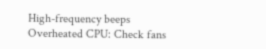High-frequency beeps Overheated CPU: Check fans